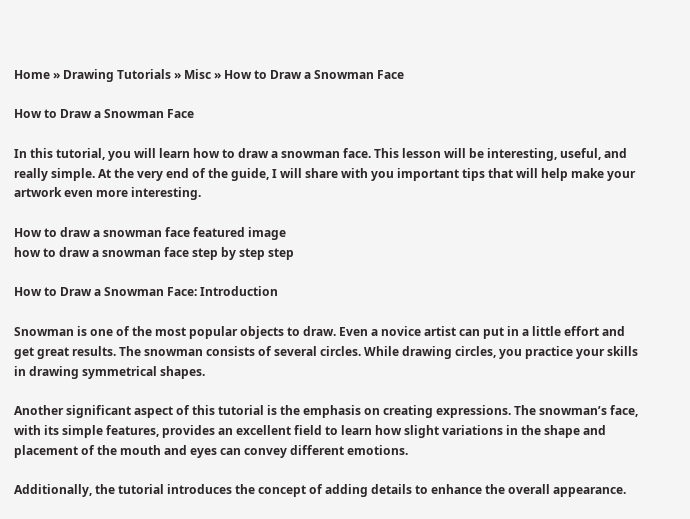Home » Drawing Tutorials » Misc » How to Draw a Snowman Face

How to Draw a Snowman Face

In this tutorial, you will learn how to draw a snowman face. This lesson will be interesting, useful, and really simple. At the very end of the guide, I will share with you important tips that will help make your artwork even more interesting.

How to draw a snowman face featured image
how to draw a snowman face step by step step

How to Draw a Snowman Face: Introduction

Snowman is one of the most popular objects to draw. Even a novice artist can put in a little effort and get great results. The snowman consists of several circles. While drawing circles, you practice your skills in drawing symmetrical shapes.

Another significant aspect of this tutorial is the emphasis on creating expressions. The snowman’s face, with its simple features, provides an excellent field to learn how slight variations in the shape and placement of the mouth and eyes can convey different emotions.

Additionally, the tutorial introduces the concept of adding details to enhance the overall appearance.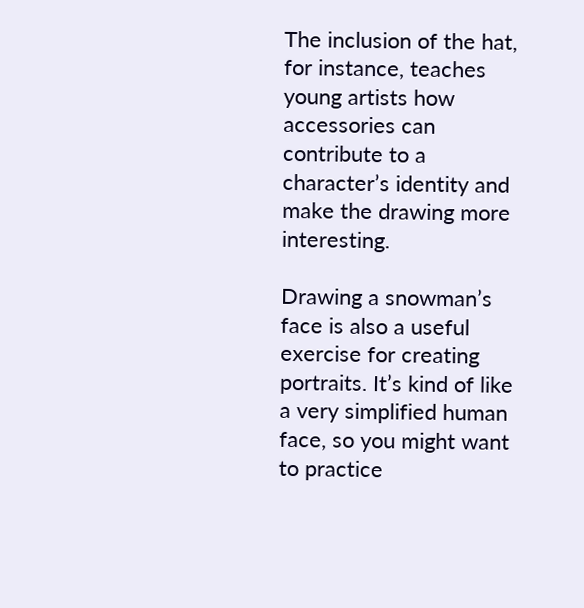The inclusion of the hat, for instance, teaches young artists how accessories can contribute to a character’s identity and make the drawing more interesting.

Drawing a snowman’s face is also a useful exercise for creating portraits. It’s kind of like a very simplified human face, so you might want to practice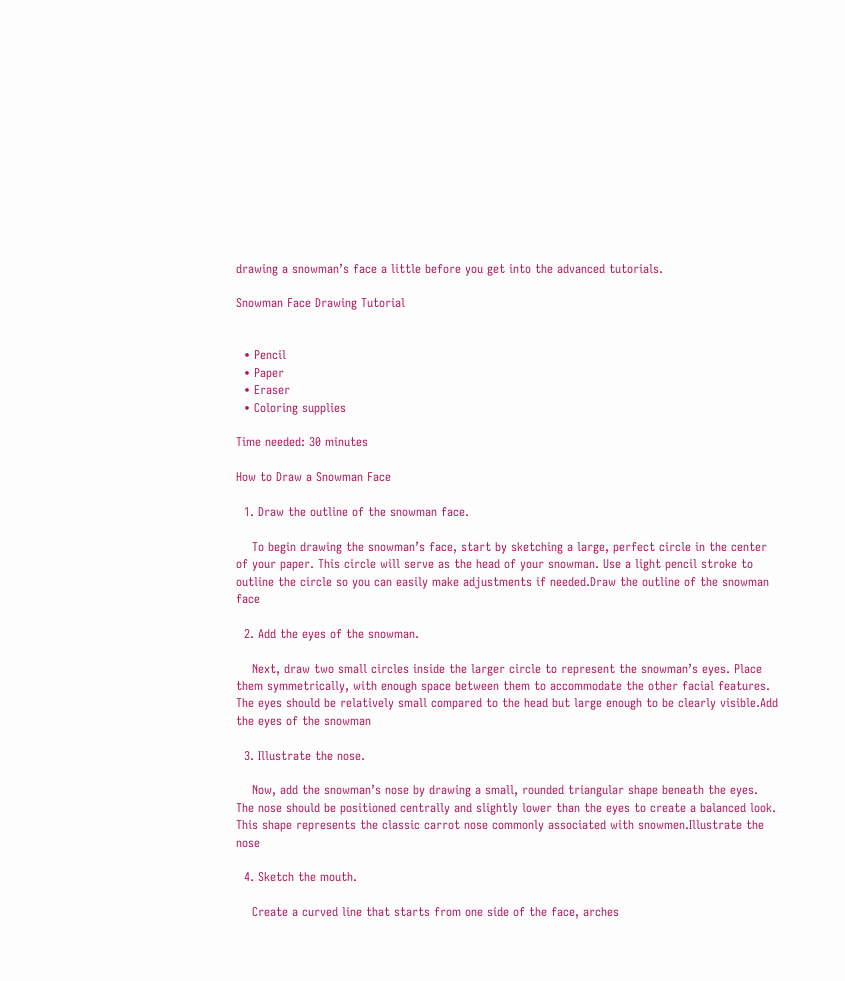drawing a snowman’s face a little before you get into the advanced tutorials.

Snowman Face Drawing Tutorial


  • Pencil
  • Paper
  • Eraser
  • Coloring supplies

Time needed: 30 minutes

How to Draw a Snowman Face

  1. Draw the outline of the snowman face.

    To begin drawing the snowman’s face, start by sketching a large, perfect circle in the center of your paper. This circle will serve as the head of your snowman. Use a light pencil stroke to outline the circle so you can easily make adjustments if needed.Draw the outline of the snowman face

  2. Add the eyes of the snowman.

    Next, draw two small circles inside the larger circle to represent the snowman’s eyes. Place them symmetrically, with enough space between them to accommodate the other facial features. The eyes should be relatively small compared to the head but large enough to be clearly visible.Add the eyes of the snowman

  3. Illustrate the nose.

    Now, add the snowman’s nose by drawing a small, rounded triangular shape beneath the eyes. The nose should be positioned centrally and slightly lower than the eyes to create a balanced look. This shape represents the classic carrot nose commonly associated with snowmen.Illustrate the nose

  4. Sketch the mouth.

    Create a curved line that starts from one side of the face, arches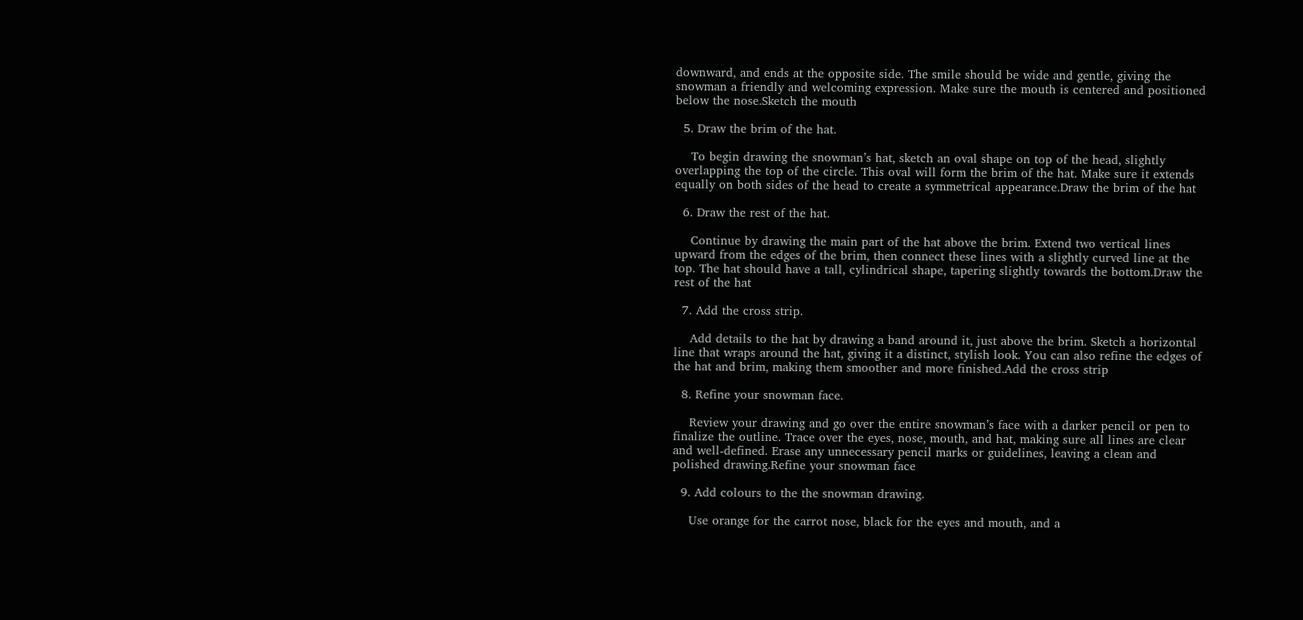downward, and ends at the opposite side. The smile should be wide and gentle, giving the snowman a friendly and welcoming expression. Make sure the mouth is centered and positioned below the nose.Sketch the mouth

  5. Draw the brim of the hat.

    To begin drawing the snowman’s hat, sketch an oval shape on top of the head, slightly overlapping the top of the circle. This oval will form the brim of the hat. Make sure it extends equally on both sides of the head to create a symmetrical appearance.Draw the brim of the hat

  6. Draw the rest of the hat.

    Continue by drawing the main part of the hat above the brim. Extend two vertical lines upward from the edges of the brim, then connect these lines with a slightly curved line at the top. The hat should have a tall, cylindrical shape, tapering slightly towards the bottom.Draw the rest of the hat

  7. Add the cross strip.

    Add details to the hat by drawing a band around it, just above the brim. Sketch a horizontal line that wraps around the hat, giving it a distinct, stylish look. You can also refine the edges of the hat and brim, making them smoother and more finished.Add the cross strip

  8. Refine your snowman face.

    Review your drawing and go over the entire snowman’s face with a darker pencil or pen to finalize the outline. Trace over the eyes, nose, mouth, and hat, making sure all lines are clear and well-defined. Erase any unnecessary pencil marks or guidelines, leaving a clean and polished drawing.Refine your snowman face

  9. Add colours to the the snowman drawing.

    Use orange for the carrot nose, black for the eyes and mouth, and a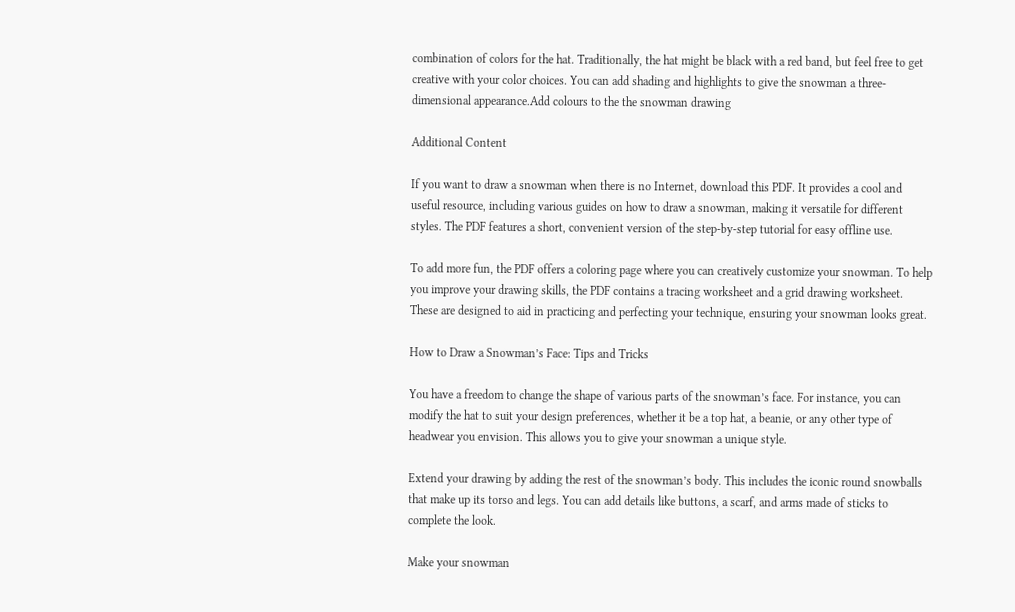combination of colors for the hat. Traditionally, the hat might be black with a red band, but feel free to get creative with your color choices. You can add shading and highlights to give the snowman a three-dimensional appearance.Add colours to the the snowman drawing

Additional Content

If you want to draw a snowman when there is no Internet, download this PDF. It provides a cool and useful resource, including various guides on how to draw a snowman, making it versatile for different styles. The PDF features a short, convenient version of the step-by-step tutorial for easy offline use.

To add more fun, the PDF offers a coloring page where you can creatively customize your snowman. To help you improve your drawing skills, the PDF contains a tracing worksheet and a grid drawing worksheet. These are designed to aid in practicing and perfecting your technique, ensuring your snowman looks great.

How to Draw a Snowman’s Face: Tips and Tricks

You have a freedom to change the shape of various parts of the snowman’s face. For instance, you can modify the hat to suit your design preferences, whether it be a top hat, a beanie, or any other type of headwear you envision. This allows you to give your snowman a unique style.

Extend your drawing by adding the rest of the snowman’s body. This includes the iconic round snowballs that make up its torso and legs. You can add details like buttons, a scarf, and arms made of sticks to complete the look.

Make your snowman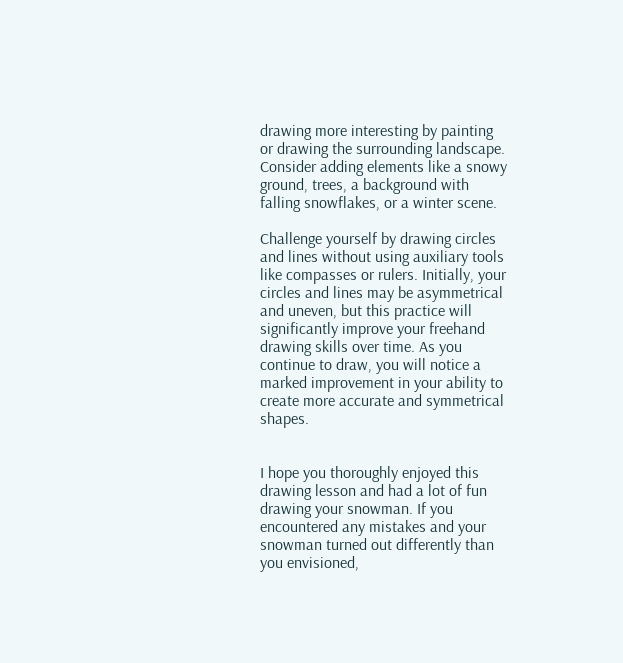drawing more interesting by painting or drawing the surrounding landscape. Consider adding elements like a snowy ground, trees, a background with falling snowflakes, or a winter scene.

Challenge yourself by drawing circles and lines without using auxiliary tools like compasses or rulers. Initially, your circles and lines may be asymmetrical and uneven, but this practice will significantly improve your freehand drawing skills over time. As you continue to draw, you will notice a marked improvement in your ability to create more accurate and symmetrical shapes.


I hope you thoroughly enjoyed this drawing lesson and had a lot of fun drawing your snowman. If you encountered any mistakes and your snowman turned out differently than you envisioned,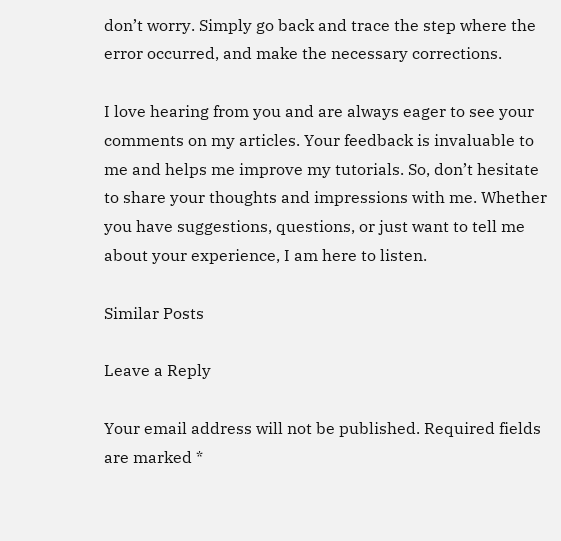don’t worry. Simply go back and trace the step where the error occurred, and make the necessary corrections.

I love hearing from you and are always eager to see your comments on my articles. Your feedback is invaluable to me and helps me improve my tutorials. So, don’t hesitate to share your thoughts and impressions with me. Whether you have suggestions, questions, or just want to tell me about your experience, I am here to listen.

Similar Posts

Leave a Reply

Your email address will not be published. Required fields are marked *